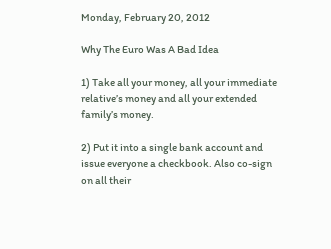Monday, February 20, 2012

Why The Euro Was A Bad Idea

1) Take all your money, all your immediate relative’s money and all your extended family’s money.

2) Put it into a single bank account and issue everyone a checkbook. Also co-sign on all their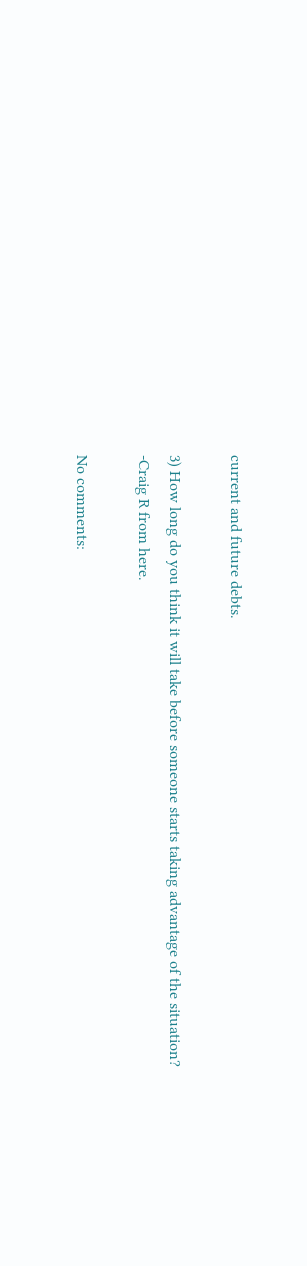current and future debts.

3) How long do you think it will take before someone starts taking advantage of the situation?
-Craig R from here.

No comments: